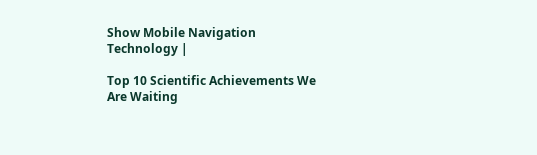Show Mobile Navigation
Technology |

Top 10 Scientific Achievements We Are Waiting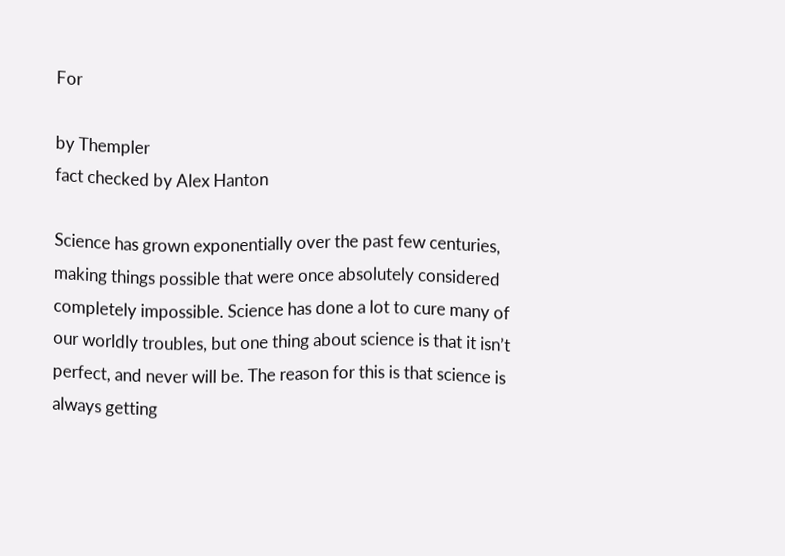For

by Thempler
fact checked by Alex Hanton

Science has grown exponentially over the past few centuries, making things possible that were once absolutely considered completely impossible. Science has done a lot to cure many of our worldly troubles, but one thing about science is that it isn’t perfect, and never will be. The reason for this is that science is always getting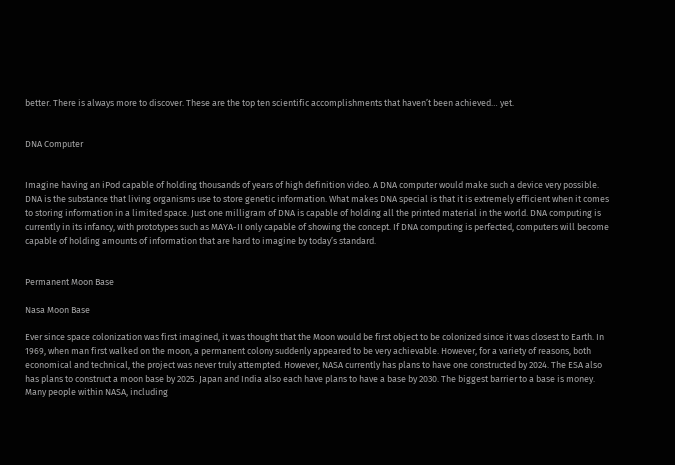better. There is always more to discover. These are the top ten scientific accomplishments that haven’t been achieved… yet.


DNA Computer


Imagine having an iPod capable of holding thousands of years of high definition video. A DNA computer would make such a device very possible. DNA is the substance that living organisms use to store genetic information. What makes DNA special is that it is extremely efficient when it comes to storing information in a limited space. Just one milligram of DNA is capable of holding all the printed material in the world. DNA computing is currently in its infancy, with prototypes such as MAYA-II only capable of showing the concept. If DNA computing is perfected, computers will become capable of holding amounts of information that are hard to imagine by today’s standard.


Permanent Moon Base

Nasa Moon Base

Ever since space colonization was first imagined, it was thought that the Moon would be first object to be colonized since it was closest to Earth. In 1969, when man first walked on the moon, a permanent colony suddenly appeared to be very achievable. However, for a variety of reasons, both economical and technical, the project was never truly attempted. However, NASA currently has plans to have one constructed by 2024. The ESA also has plans to construct a moon base by 2025. Japan and India also each have plans to have a base by 2030. The biggest barrier to a base is money. Many people within NASA, including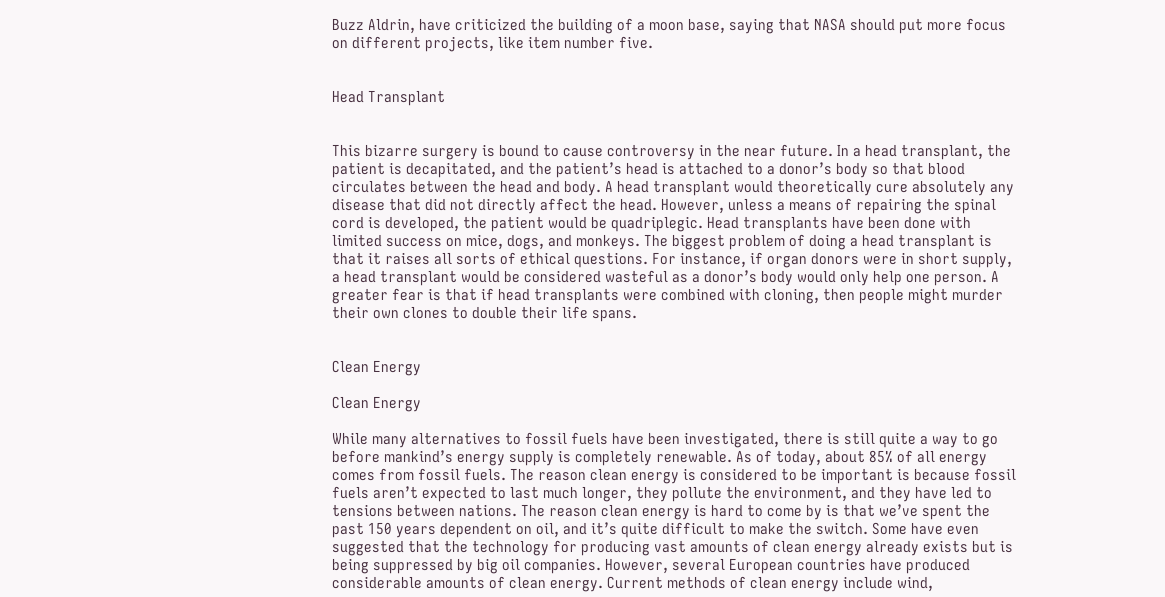Buzz Aldrin, have criticized the building of a moon base, saying that NASA should put more focus on different projects, like item number five.


Head Transplant


This bizarre surgery is bound to cause controversy in the near future. In a head transplant, the patient is decapitated, and the patient’s head is attached to a donor’s body so that blood circulates between the head and body. A head transplant would theoretically cure absolutely any disease that did not directly affect the head. However, unless a means of repairing the spinal cord is developed, the patient would be quadriplegic. Head transplants have been done with limited success on mice, dogs, and monkeys. The biggest problem of doing a head transplant is that it raises all sorts of ethical questions. For instance, if organ donors were in short supply, a head transplant would be considered wasteful as a donor’s body would only help one person. A greater fear is that if head transplants were combined with cloning, then people might murder their own clones to double their life spans.


Clean Energy

Clean Energy

While many alternatives to fossil fuels have been investigated, there is still quite a way to go before mankind’s energy supply is completely renewable. As of today, about 85% of all energy comes from fossil fuels. The reason clean energy is considered to be important is because fossil fuels aren’t expected to last much longer, they pollute the environment, and they have led to tensions between nations. The reason clean energy is hard to come by is that we’ve spent the past 150 years dependent on oil, and it’s quite difficult to make the switch. Some have even suggested that the technology for producing vast amounts of clean energy already exists but is being suppressed by big oil companies. However, several European countries have produced considerable amounts of clean energy. Current methods of clean energy include wind,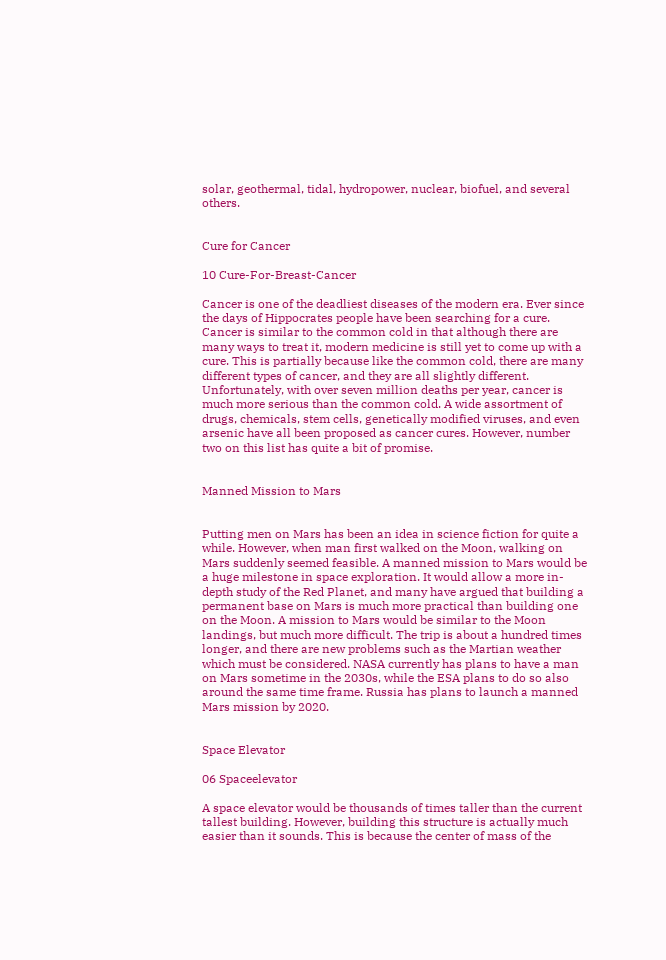solar, geothermal, tidal, hydropower, nuclear, biofuel, and several others.


Cure for Cancer

10 Cure-For-Breast-Cancer

Cancer is one of the deadliest diseases of the modern era. Ever since the days of Hippocrates people have been searching for a cure. Cancer is similar to the common cold in that although there are many ways to treat it, modern medicine is still yet to come up with a cure. This is partially because like the common cold, there are many different types of cancer, and they are all slightly different. Unfortunately, with over seven million deaths per year, cancer is much more serious than the common cold. A wide assortment of drugs, chemicals, stem cells, genetically modified viruses, and even arsenic have all been proposed as cancer cures. However, number two on this list has quite a bit of promise.


Manned Mission to Mars


Putting men on Mars has been an idea in science fiction for quite a while. However, when man first walked on the Moon, walking on Mars suddenly seemed feasible. A manned mission to Mars would be a huge milestone in space exploration. It would allow a more in-depth study of the Red Planet, and many have argued that building a permanent base on Mars is much more practical than building one on the Moon. A mission to Mars would be similar to the Moon landings, but much more difficult. The trip is about a hundred times longer, and there are new problems such as the Martian weather which must be considered. NASA currently has plans to have a man on Mars sometime in the 2030s, while the ESA plans to do so also around the same time frame. Russia has plans to launch a manned Mars mission by 2020.


Space Elevator

06 Spaceelevator

A space elevator would be thousands of times taller than the current tallest building. However, building this structure is actually much easier than it sounds. This is because the center of mass of the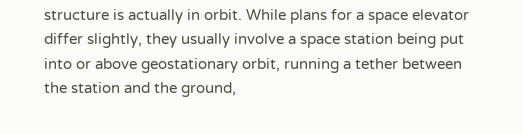structure is actually in orbit. While plans for a space elevator differ slightly, they usually involve a space station being put into or above geostationary orbit, running a tether between the station and the ground,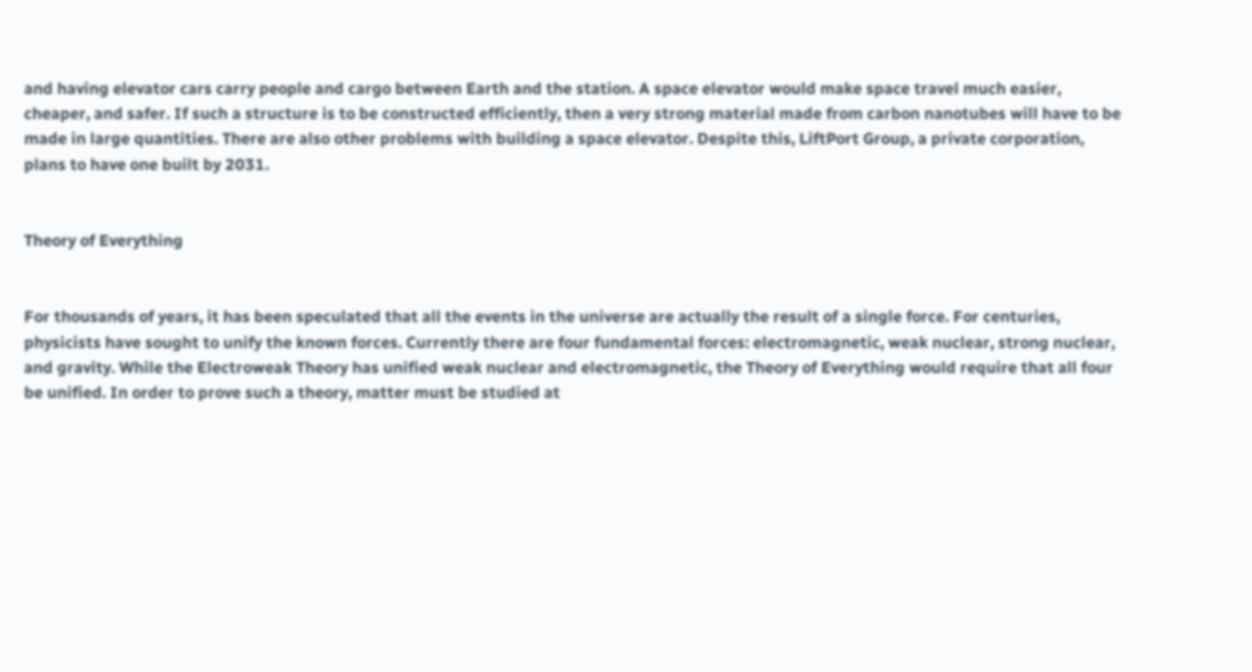and having elevator cars carry people and cargo between Earth and the station. A space elevator would make space travel much easier, cheaper, and safer. If such a structure is to be constructed efficiently, then a very strong material made from carbon nanotubes will have to be made in large quantities. There are also other problems with building a space elevator. Despite this, LiftPort Group, a private corporation, plans to have one built by 2031.


Theory of Everything


For thousands of years, it has been speculated that all the events in the universe are actually the result of a single force. For centuries, physicists have sought to unify the known forces. Currently there are four fundamental forces: electromagnetic, weak nuclear, strong nuclear, and gravity. While the Electroweak Theory has unified weak nuclear and electromagnetic, the Theory of Everything would require that all four be unified. In order to prove such a theory, matter must be studied at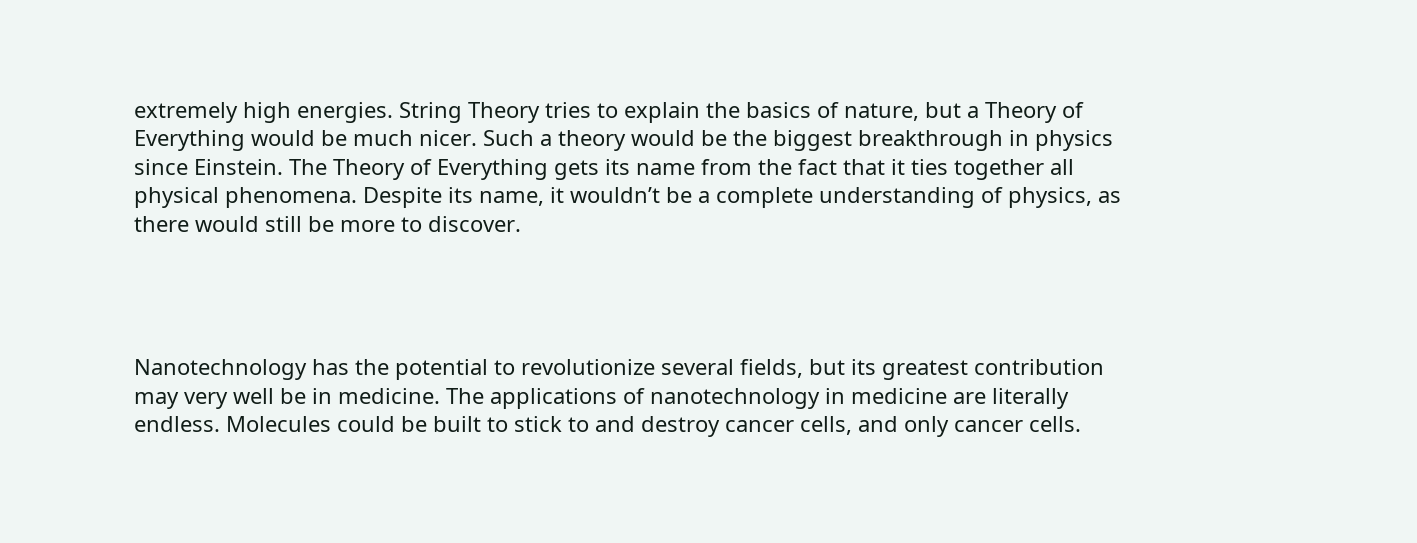extremely high energies. String Theory tries to explain the basics of nature, but a Theory of Everything would be much nicer. Such a theory would be the biggest breakthrough in physics since Einstein. The Theory of Everything gets its name from the fact that it ties together all physical phenomena. Despite its name, it wouldn’t be a complete understanding of physics, as there would still be more to discover.




Nanotechnology has the potential to revolutionize several fields, but its greatest contribution may very well be in medicine. The applications of nanotechnology in medicine are literally endless. Molecules could be built to stick to and destroy cancer cells, and only cancer cells.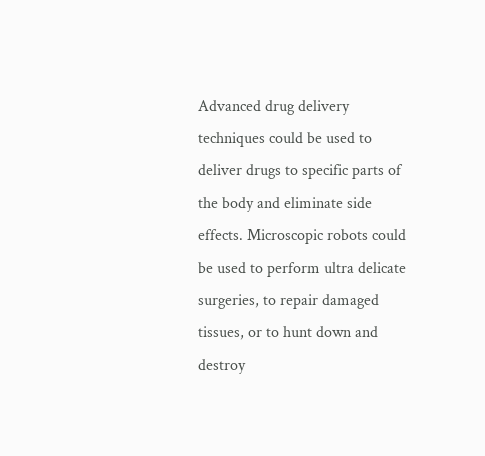Advanced drug delivery techniques could be used to deliver drugs to specific parts of the body and eliminate side effects. Microscopic robots could be used to perform ultra delicate surgeries, to repair damaged tissues, or to hunt down and destroy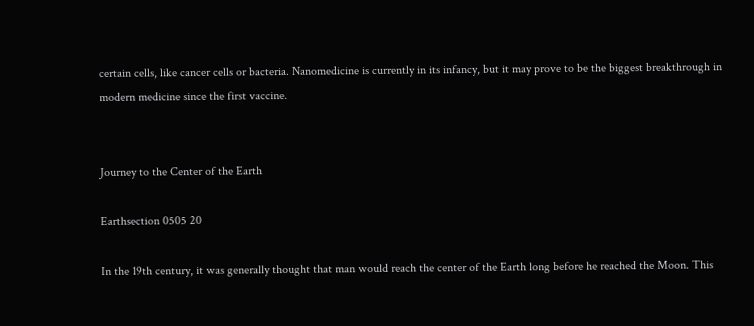certain cells, like cancer cells or bacteria. Nanomedicine is currently in its infancy, but it may prove to be the biggest breakthrough in modern medicine since the first vaccine.


Journey to the Center of the Earth

Earthsection 0505 20

In the 19th century, it was generally thought that man would reach the center of the Earth long before he reached the Moon. This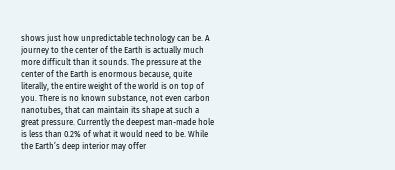shows just how unpredictable technology can be. A journey to the center of the Earth is actually much more difficult than it sounds. The pressure at the center of the Earth is enormous because, quite literally, the entire weight of the world is on top of you. There is no known substance, not even carbon nanotubes, that can maintain its shape at such a great pressure. Currently the deepest man-made hole is less than 0.2% of what it would need to be. While the Earth’s deep interior may offer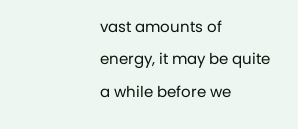vast amounts of energy, it may be quite a while before we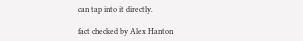can tap into it directly.

fact checked by Alex Hanton